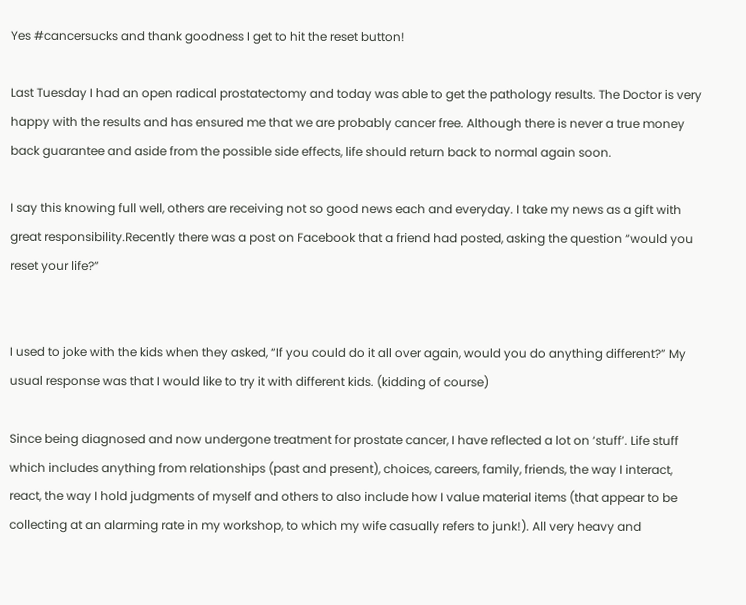Yes #cancersucks and thank goodness I get to hit the reset button!

Last Tuesday I had an open radical prostatectomy and today was able to get the pathology results. The Doctor is very happy with the results and has ensured me that we are probably cancer free. Although there is never a true money back guarantee and aside from the possible side effects, life should return back to normal again soon.

I say this knowing full well, others are receiving not so good news each and everyday. I take my news as a gift with great responsibility.Recently there was a post on Facebook that a friend had posted, asking the question “would you reset your life?”


I used to joke with the kids when they asked, “If you could do it all over again, would you do anything different?” My usual response was that I would like to try it with different kids. (kidding of course)

Since being diagnosed and now undergone treatment for prostate cancer, I have reflected a lot on ‘stuff’. Life stuff which includes anything from relationships (past and present), choices, careers, family, friends, the way I interact, react, the way I hold judgments of myself and others to also include how I value material items (that appear to be collecting at an alarming rate in my workshop, to which my wife casually refers to junk!). All very heavy and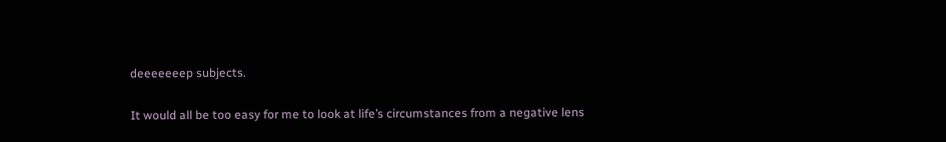deeeeeeep subjects.

It would all be too easy for me to look at life’s circumstances from a negative lens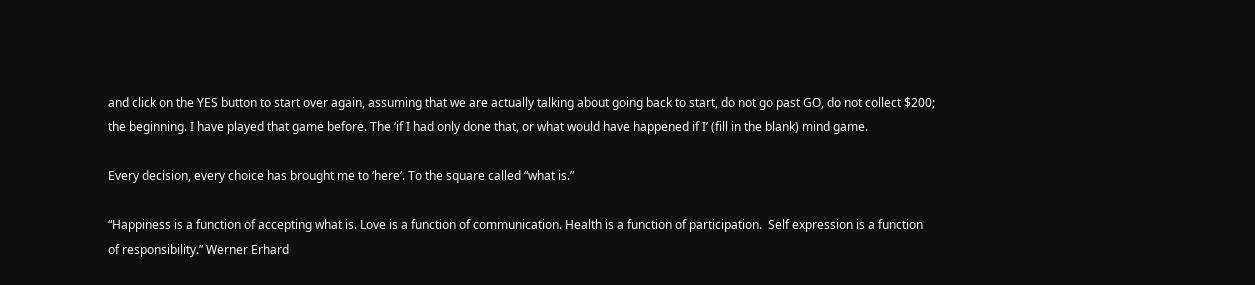and click on the YES button to start over again, assuming that we are actually talking about going back to start, do not go past GO, do not collect $200; the beginning. I have played that game before. The ‘if I had only done that, or what would have happened if I’ (fill in the blank) mind game.

Every decision, every choice has brought me to ‘here’. To the square called “what is.”

“Happiness is a function of accepting what is. Love is a function of communication. Health is a function of participation.  Self expression is a function of responsibility.” Werner Erhard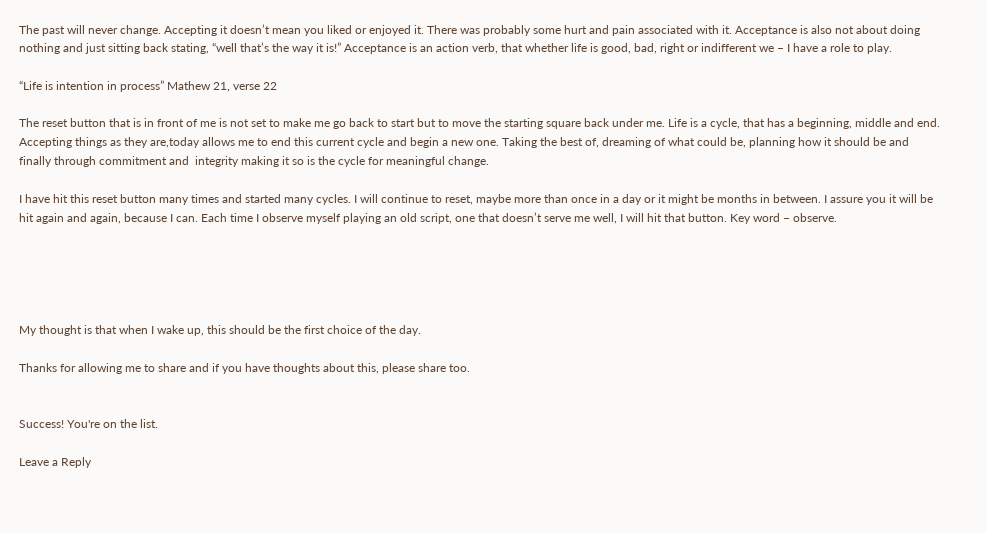The past will never change. Accepting it doesn’t mean you liked or enjoyed it. There was probably some hurt and pain associated with it. Acceptance is also not about doing nothing and just sitting back stating, “well that’s the way it is!” Acceptance is an action verb, that whether life is good, bad, right or indifferent we – I have a role to play.

“Life is intention in process” Mathew 21, verse 22

The reset button that is in front of me is not set to make me go back to start but to move the starting square back under me. Life is a cycle, that has a beginning, middle and end. Accepting things as they are,today allows me to end this current cycle and begin a new one. Taking the best of, dreaming of what could be, planning how it should be and finally through commitment and  integrity making it so is the cycle for meaningful change.

I have hit this reset button many times and started many cycles. I will continue to reset, maybe more than once in a day or it might be months in between. I assure you it will be hit again and again, because I can. Each time I observe myself playing an old script, one that doesn’t serve me well, I will hit that button. Key word – observe.





My thought is that when I wake up, this should be the first choice of the day.

Thanks for allowing me to share and if you have thoughts about this, please share too.


Success! You're on the list.

Leave a Reply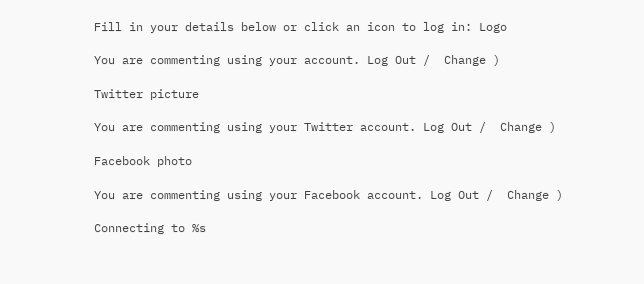Fill in your details below or click an icon to log in: Logo

You are commenting using your account. Log Out /  Change )

Twitter picture

You are commenting using your Twitter account. Log Out /  Change )

Facebook photo

You are commenting using your Facebook account. Log Out /  Change )

Connecting to %s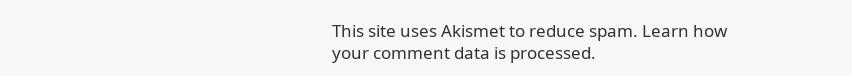This site uses Akismet to reduce spam. Learn how your comment data is processed.